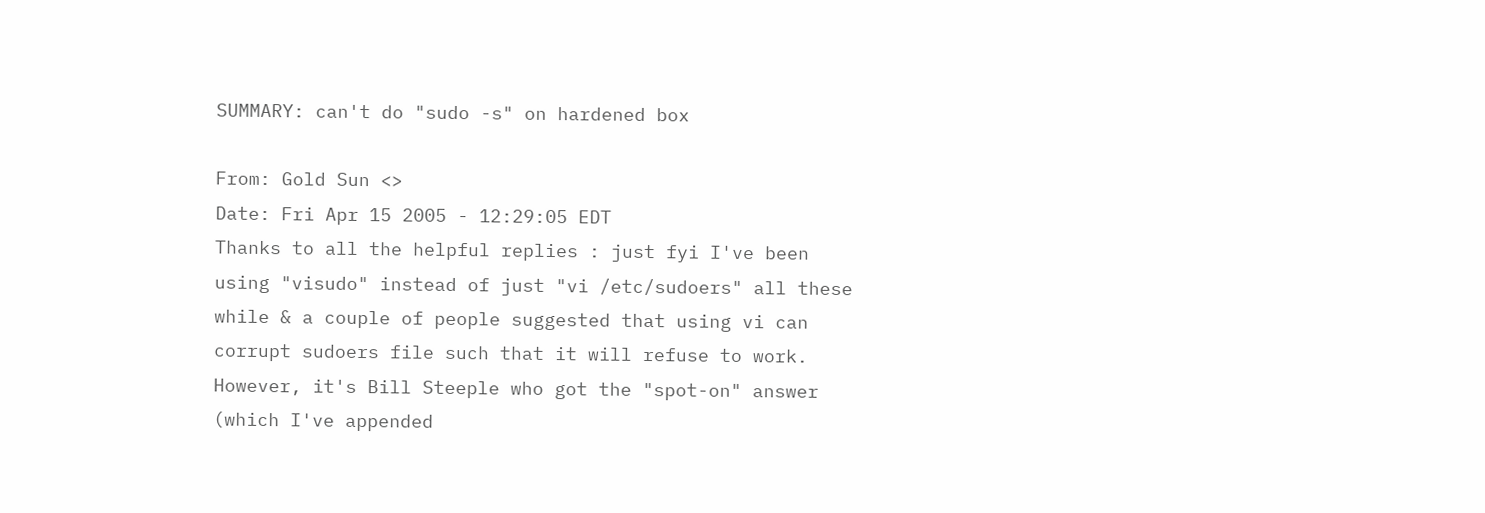SUMMARY: can't do "sudo -s" on hardened box

From: Gold Sun <>
Date: Fri Apr 15 2005 - 12:29:05 EDT
Thanks to all the helpful replies : just fyi I've been
using "visudo" instead of just "vi /etc/sudoers" all these
while & a couple of people suggested that using vi can
corrupt sudoers file such that it will refuse to work.
However, it's Bill Steeple who got the "spot-on" answer
(which I've appended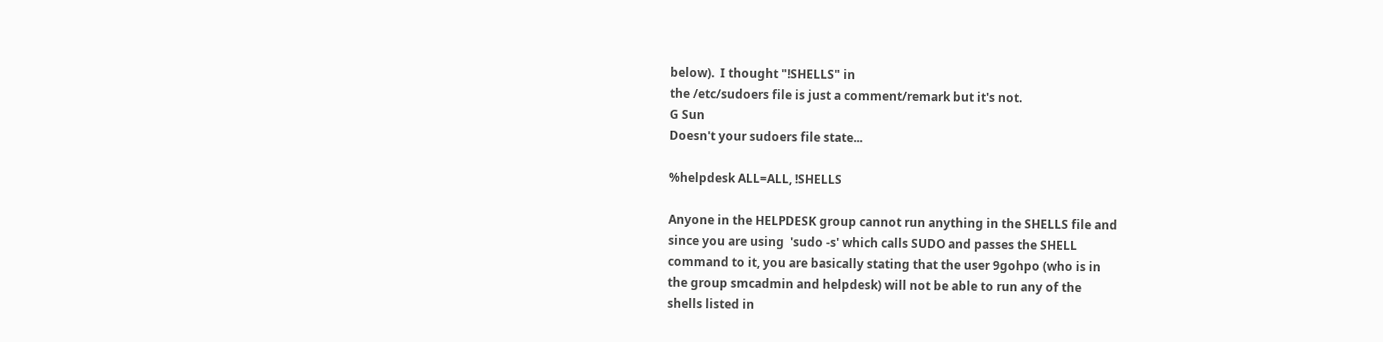below).  I thought "!SHELLS" in
the /etc/sudoers file is just a comment/remark but it's not.
G Sun
Doesn't your sudoers file state...

%helpdesk ALL=ALL, !SHELLS

Anyone in the HELPDESK group cannot run anything in the SHELLS file and
since you are using  'sudo -s' which calls SUDO and passes the SHELL
command to it, you are basically stating that the user 9gohpo (who is in
the group smcadmin and helpdesk) will not be able to run any of the
shells listed in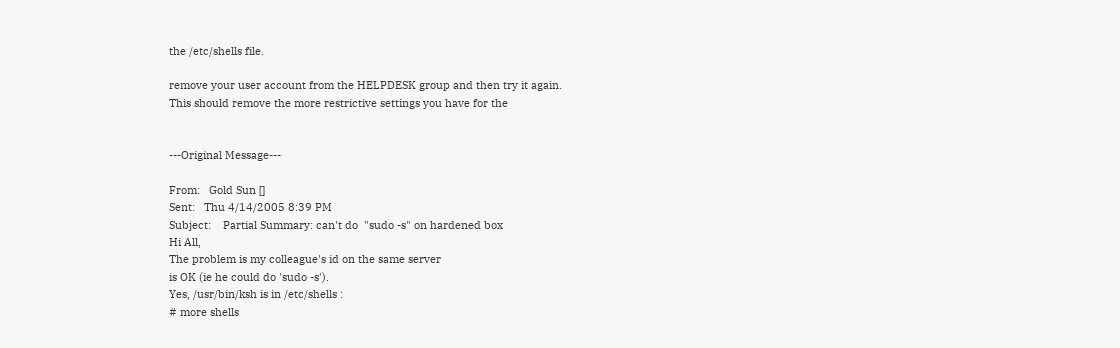the /etc/shells file.

remove your user account from the HELPDESK group and then try it again.
This should remove the more restrictive settings you have for the


---Original Message---

From:   Gold Sun []
Sent:   Thu 4/14/2005 8:39 PM
Subject:    Partial Summary: can't do  "sudo -s" on hardened box
Hi All,
The problem is my colleague's id on the same server
is OK (ie he could do 'sudo -s').
Yes, /usr/bin/ksh is in /etc/shells :
# more shells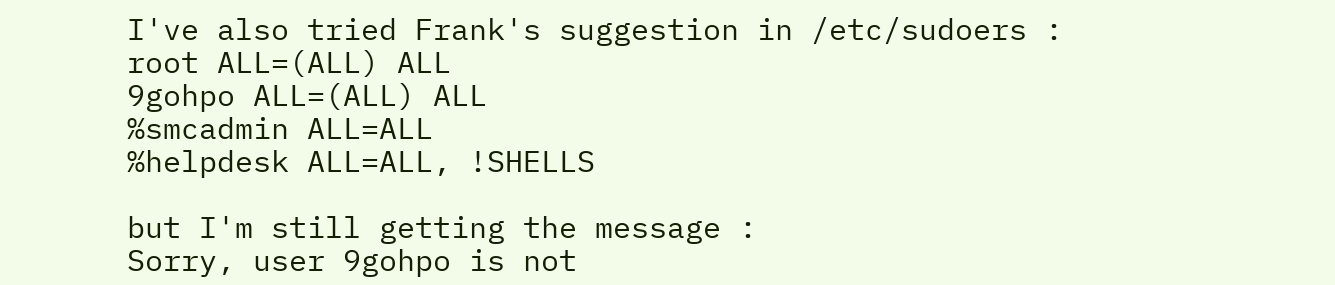I've also tried Frank's suggestion in /etc/sudoers :
root ALL=(ALL) ALL
9gohpo ALL=(ALL) ALL
%smcadmin ALL=ALL
%helpdesk ALL=ALL, !SHELLS

but I'm still getting the message :
Sorry, user 9gohpo is not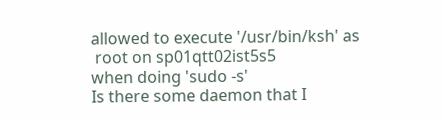allowed to execute '/usr/bin/ksh' as
 root on sp01qtt02ist5s5
when doing 'sudo -s'
Is there some daemon that I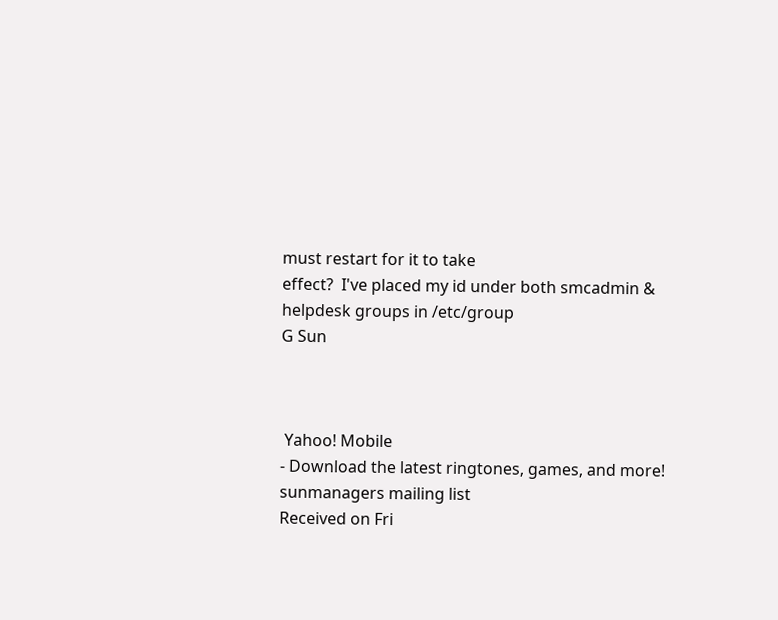must restart for it to take
effect?  I've placed my id under both smcadmin &
helpdesk groups in /etc/group
G Sun



 Yahoo! Mobile
- Download the latest ringtones, games, and more!
sunmanagers mailing list
Received on Fri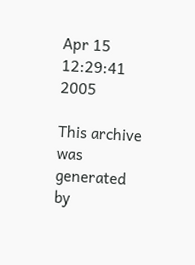Apr 15 12:29:41 2005

This archive was generated by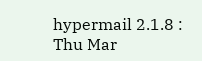hypermail 2.1.8 : Thu Mar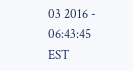03 2016 - 06:43:45 EST